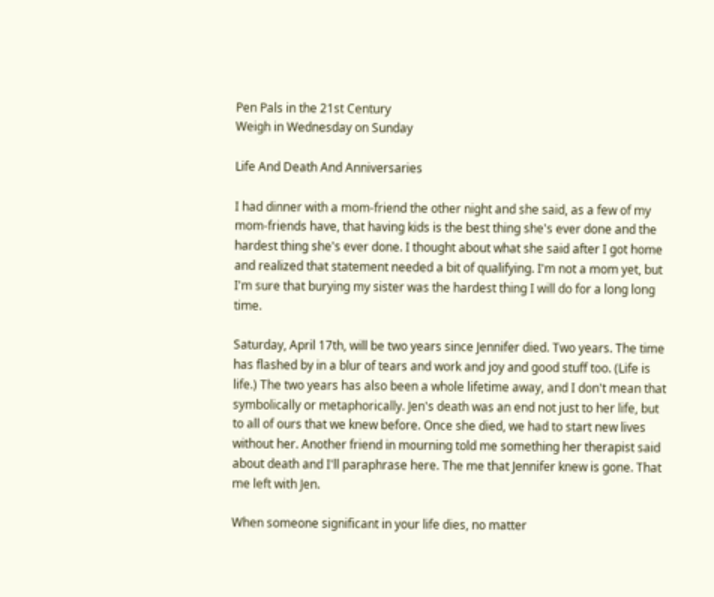Pen Pals in the 21st Century
Weigh in Wednesday on Sunday

Life And Death And Anniversaries

I had dinner with a mom-friend the other night and she said, as a few of my mom-friends have, that having kids is the best thing she's ever done and the hardest thing she's ever done. I thought about what she said after I got home and realized that statement needed a bit of qualifying. I'm not a mom yet, but I'm sure that burying my sister was the hardest thing I will do for a long long time.

Saturday, April 17th, will be two years since Jennifer died. Two years. The time has flashed by in a blur of tears and work and joy and good stuff too. (Life is life.) The two years has also been a whole lifetime away, and I don't mean that symbolically or metaphorically. Jen's death was an end not just to her life, but to all of ours that we knew before. Once she died, we had to start new lives without her. Another friend in mourning told me something her therapist said about death and I'll paraphrase here. The me that Jennifer knew is gone. That me left with Jen.

When someone significant in your life dies, no matter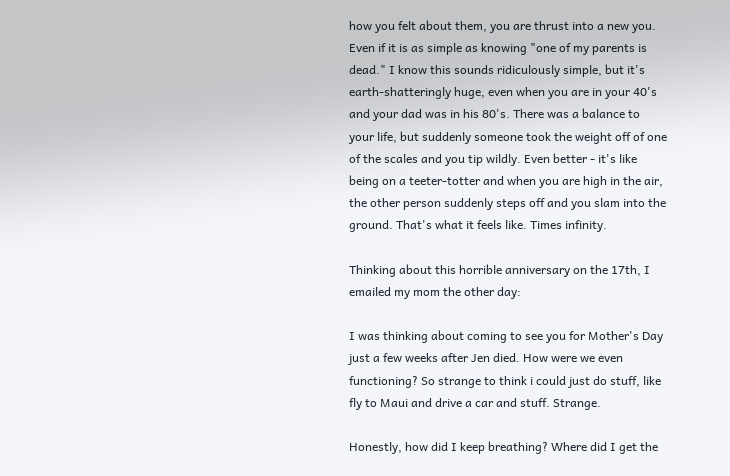how you felt about them, you are thrust into a new you. Even if it is as simple as knowing "one of my parents is dead." I know this sounds ridiculously simple, but it's earth-shatteringly huge, even when you are in your 40's and your dad was in his 80's. There was a balance to your life, but suddenly someone took the weight off of one of the scales and you tip wildly. Even better - it's like being on a teeter-totter and when you are high in the air, the other person suddenly steps off and you slam into the ground. That's what it feels like. Times infinity.

Thinking about this horrible anniversary on the 17th, I emailed my mom the other day:

I was thinking about coming to see you for Mother's Day just a few weeks after Jen died. How were we even functioning? So strange to think i could just do stuff, like fly to Maui and drive a car and stuff. Strange.

Honestly, how did I keep breathing? Where did I get the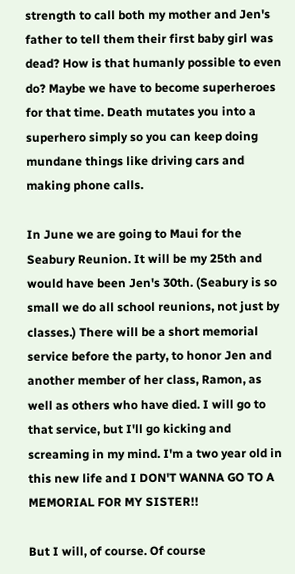strength to call both my mother and Jen's father to tell them their first baby girl was dead? How is that humanly possible to even do? Maybe we have to become superheroes for that time. Death mutates you into a superhero simply so you can keep doing mundane things like driving cars and making phone calls.

In June we are going to Maui for the Seabury Reunion. It will be my 25th and would have been Jen's 30th. (Seabury is so small we do all school reunions, not just by classes.) There will be a short memorial service before the party, to honor Jen and another member of her class, Ramon, as well as others who have died. I will go to that service, but I'll go kicking and screaming in my mind. I'm a two year old in this new life and I DON'T WANNA GO TO A MEMORIAL FOR MY SISTER!!

But I will, of course. Of course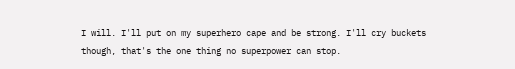I will. I'll put on my superhero cape and be strong. I'll cry buckets though, that's the one thing no superpower can stop.